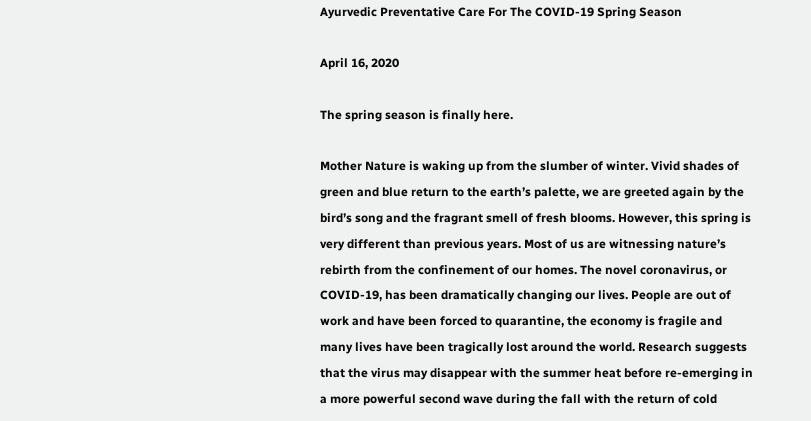Ayurvedic Preventative Care For The COVID-19 Spring Season

April 16, 2020

The spring season is finally here.

Mother Nature is waking up from the slumber of winter. Vivid shades of green and blue return to the earth’s palette, we are greeted again by the bird’s song and the fragrant smell of fresh blooms. However, this spring is very different than previous years. Most of us are witnessing nature’s rebirth from the confinement of our homes. The novel coronavirus, or COVID-19, has been dramatically changing our lives. People are out of work and have been forced to quarantine, the economy is fragile and many lives have been tragically lost around the world. Research suggests that the virus may disappear with the summer heat before re-emerging in a more powerful second wave during the fall with the return of cold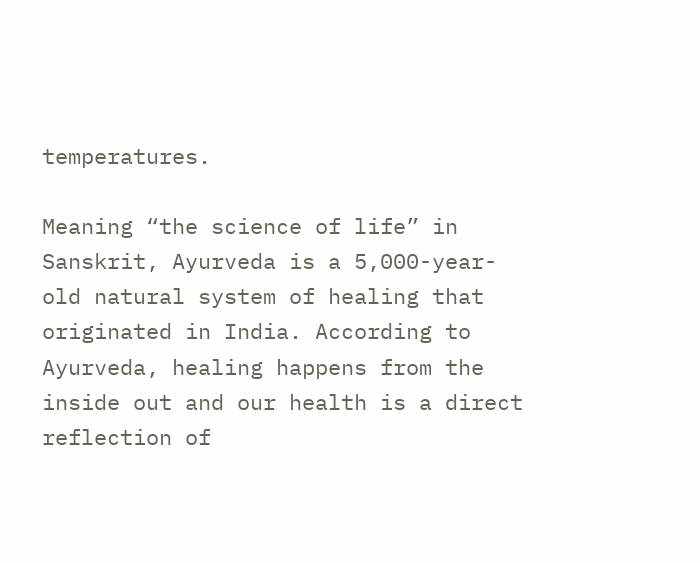temperatures.

Meaning “the science of life” in Sanskrit, Ayurveda is a 5,000-year-old natural system of healing that originated in India. According to Ayurveda, healing happens from the inside out and our health is a direct reflection of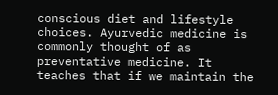conscious diet and lifestyle choices. Ayurvedic medicine is commonly thought of as preventative medicine. It teaches that if we maintain the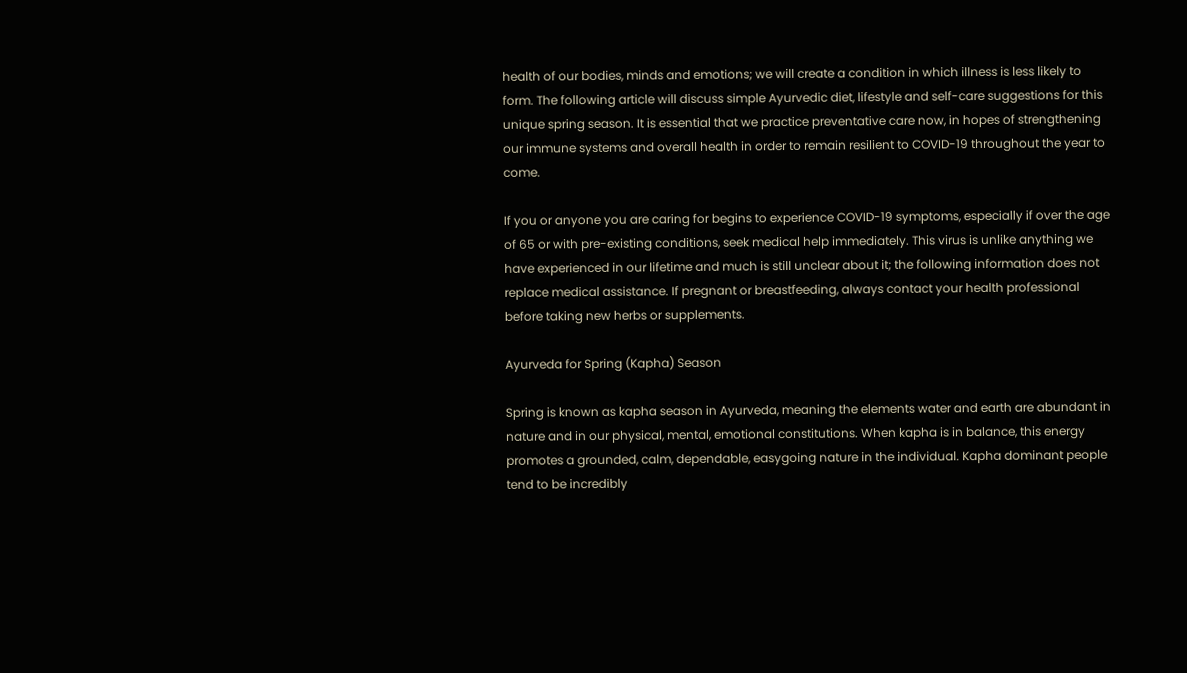health of our bodies, minds and emotions; we will create a condition in which illness is less likely to form. The following article will discuss simple Ayurvedic diet, lifestyle and self-care suggestions for this unique spring season. It is essential that we practice preventative care now, in hopes of strengthening our immune systems and overall health in order to remain resilient to COVID-19 throughout the year to come.

If you or anyone you are caring for begins to experience COVID-19 symptoms, especially if over the age of 65 or with pre-existing conditions, seek medical help immediately. This virus is unlike anything we have experienced in our lifetime and much is still unclear about it; the following information does not replace medical assistance. If pregnant or breastfeeding, always contact your health professional before taking new herbs or supplements.

Ayurveda for Spring (Kapha) Season

Spring is known as kapha season in Ayurveda, meaning the elements water and earth are abundant in nature and in our physical, mental, emotional constitutions. When kapha is in balance, this energy promotes a grounded, calm, dependable, easygoing nature in the individual. Kapha dominant people tend to be incredibly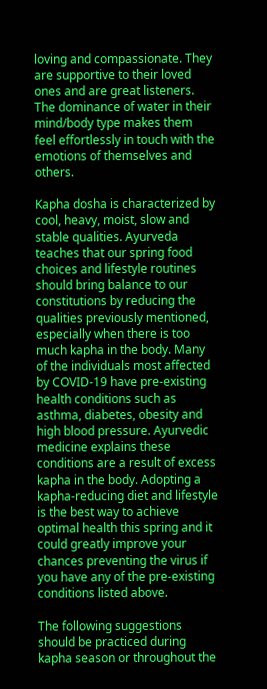loving and compassionate. They are supportive to their loved ones and are great listeners. The dominance of water in their mind/body type makes them feel effortlessly in touch with the emotions of themselves and others.

Kapha dosha is characterized by cool, heavy, moist, slow and stable qualities. Ayurveda teaches that our spring food choices and lifestyle routines should bring balance to our constitutions by reducing the qualities previously mentioned, especially when there is too much kapha in the body. Many of the individuals most affected by COVID-19 have pre-existing health conditions such as asthma, diabetes, obesity and high blood pressure. Ayurvedic medicine explains these conditions are a result of excess kapha in the body. Adopting a kapha-reducing diet and lifestyle is the best way to achieve optimal health this spring and it could greatly improve your chances preventing the virus if you have any of the pre-existing conditions listed above.

The following suggestions should be practiced during kapha season or throughout the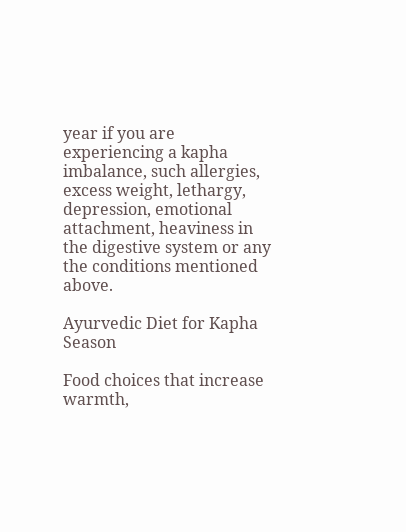year if you are experiencing a kapha imbalance, such allergies, excess weight, lethargy, depression, emotional attachment, heaviness in the digestive system or any the conditions mentioned above.

Ayurvedic Diet for Kapha Season

Food choices that increase warmth,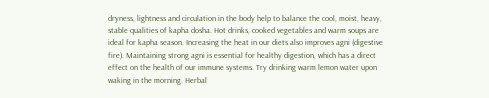dryness, lightness and circulation in the body help to balance the cool, moist, heavy, stable qualities of kapha dosha. Hot drinks, cooked vegetables and warm soups are ideal for kapha season. Increasing the heat in our diets also improves agni (digestive fire). Maintaining strong agni is essential for healthy digestion, which has a direct effect on the health of our immune systems. Try drinking warm lemon water upon waking in the morning. Herbal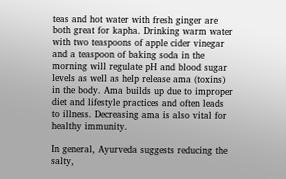teas and hot water with fresh ginger are both great for kapha. Drinking warm water with two teaspoons of apple cider vinegar and a teaspoon of baking soda in the morning will regulate pH and blood sugar levels as well as help release ama (toxins) in the body. Ama builds up due to improper diet and lifestyle practices and often leads to illness. Decreasing ama is also vital for healthy immunity.

In general, Ayurveda suggests reducing the salty,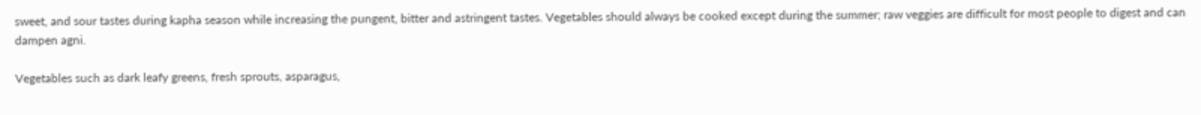sweet, and sour tastes during kapha season while increasing the pungent, bitter and astringent tastes. Vegetables should always be cooked except during the summer; raw veggies are difficult for most people to digest and can dampen agni.

Vegetables such as dark leafy greens, fresh sprouts, asparagus,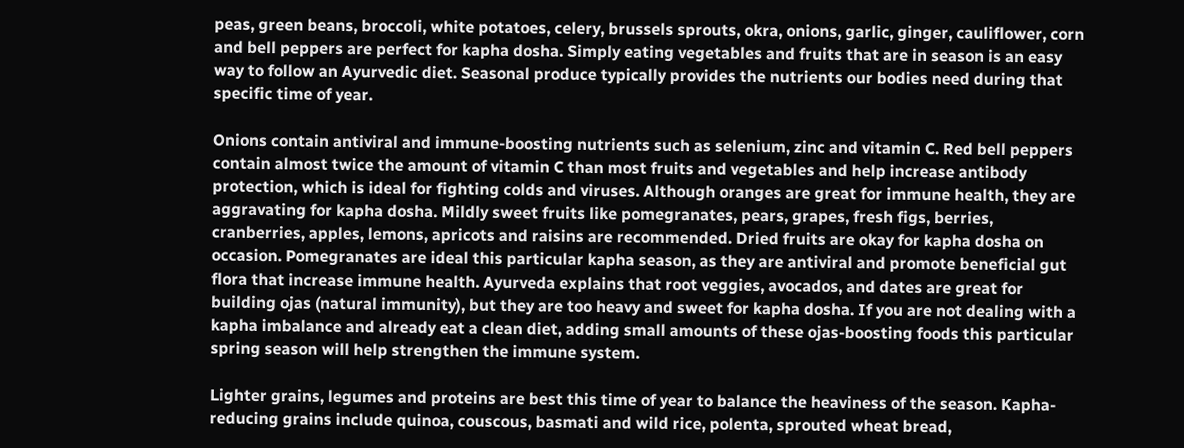peas, green beans, broccoli, white potatoes, celery, brussels sprouts, okra, onions, garlic, ginger, cauliflower, corn and bell peppers are perfect for kapha dosha. Simply eating vegetables and fruits that are in season is an easy way to follow an Ayurvedic diet. Seasonal produce typically provides the nutrients our bodies need during that specific time of year.

Onions contain antiviral and immune-boosting nutrients such as selenium, zinc and vitamin C. Red bell peppers contain almost twice the amount of vitamin C than most fruits and vegetables and help increase antibody protection, which is ideal for fighting colds and viruses. Although oranges are great for immune health, they are aggravating for kapha dosha. Mildly sweet fruits like pomegranates, pears, grapes, fresh figs, berries, cranberries, apples, lemons, apricots and raisins are recommended. Dried fruits are okay for kapha dosha on occasion. Pomegranates are ideal this particular kapha season, as they are antiviral and promote beneficial gut flora that increase immune health. Ayurveda explains that root veggies, avocados, and dates are great for building ojas (natural immunity), but they are too heavy and sweet for kapha dosha. If you are not dealing with a kapha imbalance and already eat a clean diet, adding small amounts of these ojas-boosting foods this particular spring season will help strengthen the immune system.

Lighter grains, legumes and proteins are best this time of year to balance the heaviness of the season. Kapha-reducing grains include quinoa, couscous, basmati and wild rice, polenta, sprouted wheat bread,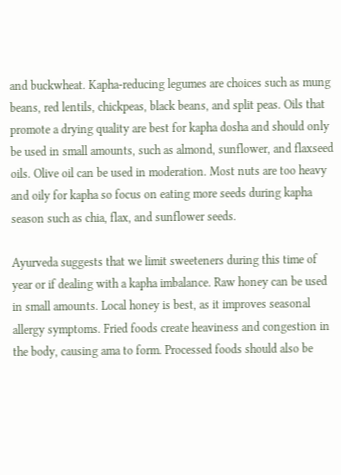and buckwheat. Kapha-reducing legumes are choices such as mung beans, red lentils, chickpeas, black beans, and split peas. Oils that promote a drying quality are best for kapha dosha and should only be used in small amounts, such as almond, sunflower, and flaxseed oils. Olive oil can be used in moderation. Most nuts are too heavy and oily for kapha so focus on eating more seeds during kapha season such as chia, flax, and sunflower seeds.

Ayurveda suggests that we limit sweeteners during this time of year or if dealing with a kapha imbalance. Raw honey can be used in small amounts. Local honey is best, as it improves seasonal allergy symptoms. Fried foods create heaviness and congestion in the body, causing ama to form. Processed foods should also be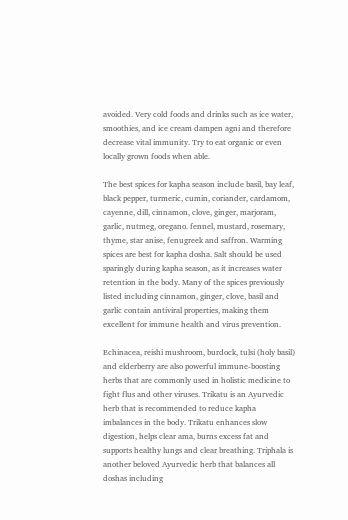avoided. Very cold foods and drinks such as ice water, smoothies, and ice cream dampen agni and therefore decrease vital immunity. Try to eat organic or even locally grown foods when able.

The best spices for kapha season include basil, bay leaf, black pepper, turmeric, cumin, coriander, cardamom, cayenne, dill, cinnamon, clove, ginger, marjoram, garlic, nutmeg, oregano. fennel, mustard, rosemary, thyme, star anise, fenugreek and saffron. Warming spices are best for kapha dosha. Salt should be used sparingly during kapha season, as it increases water retention in the body. Many of the spices previously listed including cinnamon, ginger, clove, basil and garlic contain antiviral properties, making them excellent for immune health and virus prevention.

Echinacea, reishi mushroom, burdock, tulsi (holy basil) and elderberry are also powerful immune-boosting herbs that are commonly used in holistic medicine to fight flus and other viruses. Trikatu is an Ayurvedic herb that is recommended to reduce kapha imbalances in the body. Trikatu enhances slow digestion, helps clear ama, burns excess fat and supports healthy lungs and clear breathing. Triphala is another beloved Ayurvedic herb that balances all doshas including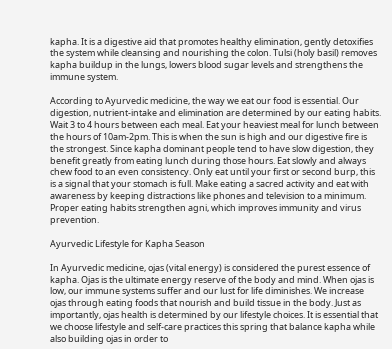kapha. It is a digestive aid that promotes healthy elimination, gently detoxifies the system while cleansing and nourishing the colon. Tulsi (holy basil) removes kapha buildup in the lungs, lowers blood sugar levels and strengthens the immune system.

According to Ayurvedic medicine, the way we eat our food is essential. Our digestion, nutrient-intake and elimination are determined by our eating habits. Wait 3 to 4 hours between each meal. Eat your heaviest meal for lunch between the hours of 10am-2pm. This is when the sun is high and our digestive fire is the strongest. Since kapha dominant people tend to have slow digestion, they benefit greatly from eating lunch during those hours. Eat slowly and always chew food to an even consistency. Only eat until your first or second burp, this is a signal that your stomach is full. Make eating a sacred activity and eat with awareness by keeping distractions like phones and television to a minimum. Proper eating habits strengthen agni, which improves immunity and virus prevention.

Ayurvedic Lifestyle for Kapha Season

In Ayurvedic medicine, ojas (vital energy) is considered the purest essence of kapha. Ojas is the ultimate energy reserve of the body and mind. When ojas is low, our immune systems suffer and our lust for life diminishes. We increase ojas through eating foods that nourish and build tissue in the body. Just as importantly, ojas health is determined by our lifestyle choices. It is essential that we choose lifestyle and self-care practices this spring that balance kapha while also building ojas in order to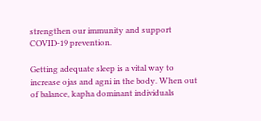strengthen our immunity and support COVID-19 prevention.

Getting adequate sleep is a vital way to increase ojas and agni in the body. When out of balance, kapha dominant individuals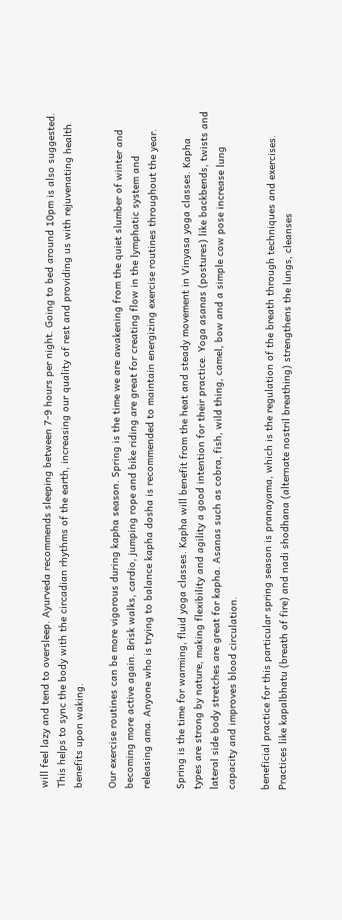will feel lazy and tend to oversleep. Ayurveda recommends sleeping between 7-9 hours per night. Going to bed around 10pm is also suggested. This helps to sync the body with the circadian rhythms of the earth, increasing our quality of rest and providing us with rejuvenating health benefits upon waking.

Our exercise routines can be more vigorous during kapha season. Spring is the time we are awakening from the quiet slumber of winter and becoming more active again. Brisk walks, cardio, jumping rope and bike riding are great for creating flow in the lymphatic system and releasing ama. Anyone who is trying to balance kapha dosha is recommended to maintain energizing exercise routines throughout the year.

Spring is the time for warming, fluid yoga classes. Kapha will benefit from the heat and steady movement in Vinyasa yoga classes. Kapha types are strong by nature, making flexibility and agility a good intention for their practice. Yoga asanas (postures) like backbends, twists and lateral side body stretches are great for kapha. Asanas such as cobra, fish, wild thing, camel, bow and a simple cow pose increase lung capacity and improves blood circulation.

beneficial practice for this particular spring season is pranayama, which is the regulation of the breath through techniques and exercises. Practices like kapalbhatu (breath of fire) and nadi shodhana (alternate nostril breathing) strengthens the lungs, cleanses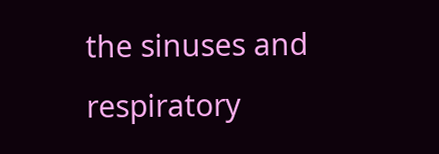the sinuses and respiratory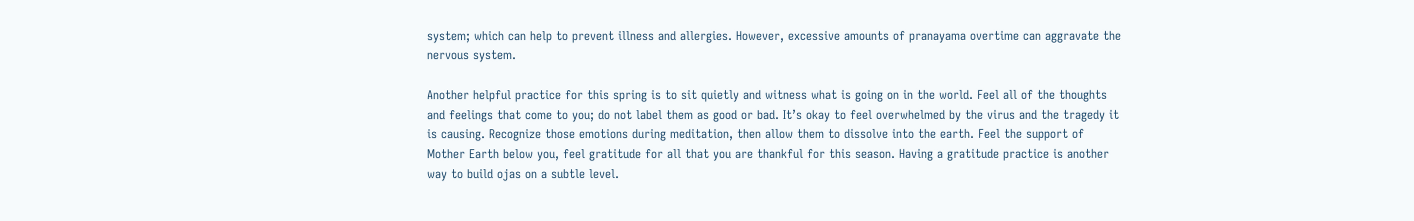system; which can help to prevent illness and allergies. However, excessive amounts of pranayama overtime can aggravate the nervous system.

Another helpful practice for this spring is to sit quietly and witness what is going on in the world. Feel all of the thoughts and feelings that come to you; do not label them as good or bad. It’s okay to feel overwhelmed by the virus and the tragedy it is causing. Recognize those emotions during meditation, then allow them to dissolve into the earth. Feel the support of Mother Earth below you, feel gratitude for all that you are thankful for this season. Having a gratitude practice is another way to build ojas on a subtle level.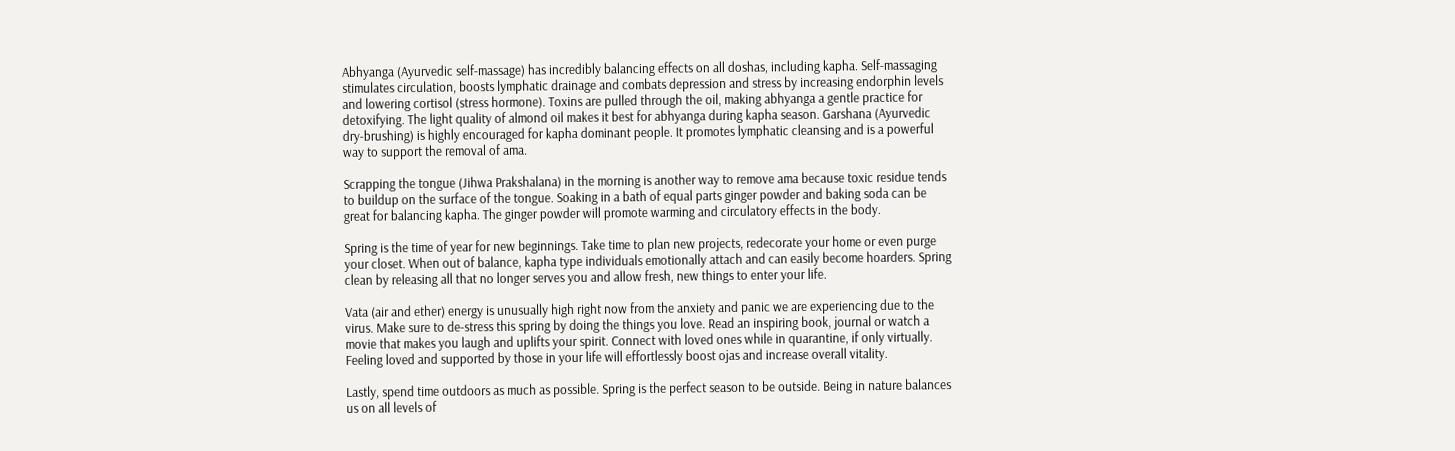Abhyanga (Ayurvedic self-massage) has incredibly balancing effects on all doshas, including kapha. Self-massaging stimulates circulation, boosts lymphatic drainage and combats depression and stress by increasing endorphin levels and lowering cortisol (stress hormone). Toxins are pulled through the oil, making abhyanga a gentle practice for detoxifying. The light quality of almond oil makes it best for abhyanga during kapha season. Garshana (Ayurvedic dry-brushing) is highly encouraged for kapha dominant people. It promotes lymphatic cleansing and is a powerful way to support the removal of ama.

Scrapping the tongue (Jihwa Prakshalana) in the morning is another way to remove ama because toxic residue tends to buildup on the surface of the tongue. Soaking in a bath of equal parts ginger powder and baking soda can be great for balancing kapha. The ginger powder will promote warming and circulatory effects in the body.

Spring is the time of year for new beginnings. Take time to plan new projects, redecorate your home or even purge your closet. When out of balance, kapha type individuals emotionally attach and can easily become hoarders. Spring clean by releasing all that no longer serves you and allow fresh, new things to enter your life.

Vata (air and ether) energy is unusually high right now from the anxiety and panic we are experiencing due to the virus. Make sure to de-stress this spring by doing the things you love. Read an inspiring book, journal or watch a movie that makes you laugh and uplifts your spirit. Connect with loved ones while in quarantine, if only virtually. Feeling loved and supported by those in your life will effortlessly boost ojas and increase overall vitality.

Lastly, spend time outdoors as much as possible. Spring is the perfect season to be outside. Being in nature balances us on all levels of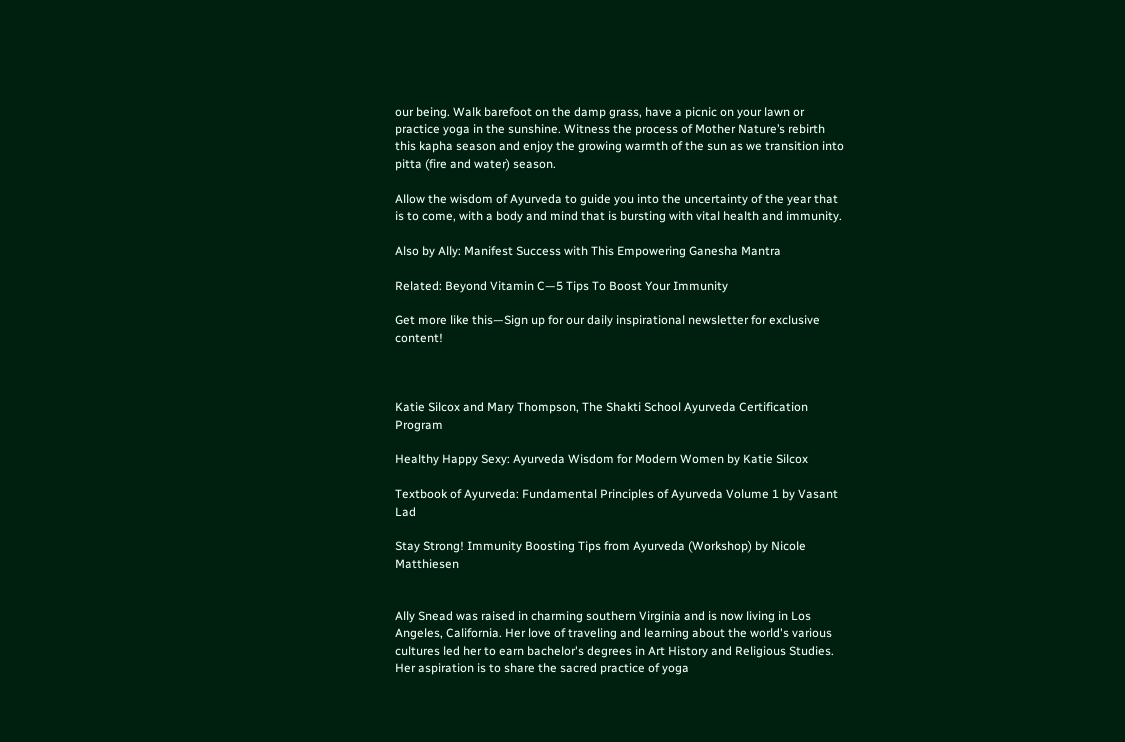our being. Walk barefoot on the damp grass, have a picnic on your lawn or practice yoga in the sunshine. Witness the process of Mother Nature’s rebirth this kapha season and enjoy the growing warmth of the sun as we transition into pitta (fire and water) season.

Allow the wisdom of Ayurveda to guide you into the uncertainty of the year that is to come, with a body and mind that is bursting with vital health and immunity.

Also by Ally: Manifest Success with This Empowering Ganesha Mantra

Related: Beyond Vitamin C—5 Tips To Boost Your Immunity

Get more like this—Sign up for our daily inspirational newsletter for exclusive content!



Katie Silcox and Mary Thompson, The Shakti School Ayurveda Certification Program

Healthy Happy Sexy: Ayurveda Wisdom for Modern Women by Katie Silcox

Textbook of Ayurveda: Fundamental Principles of Ayurveda Volume 1 by Vasant Lad

Stay Strong! Immunity Boosting Tips from Ayurveda (Workshop) by Nicole Matthiesen


Ally Snead was raised in charming southern Virginia and is now living in Los Angeles, California. Her love of traveling and learning about the world's various cultures led her to earn bachelor's degrees in Art History and Religious Studies. Her aspiration is to share the sacred practice of yoga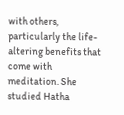with others, particularly the life-altering benefits that come with meditation. She studied Hatha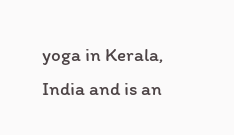yoga in Kerala, India and is an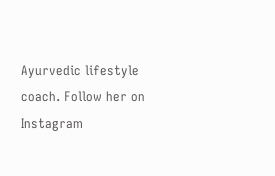Ayurvedic lifestyle coach. Follow her on Instagram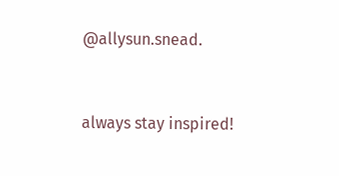@allysun.snead.


always stay inspired!